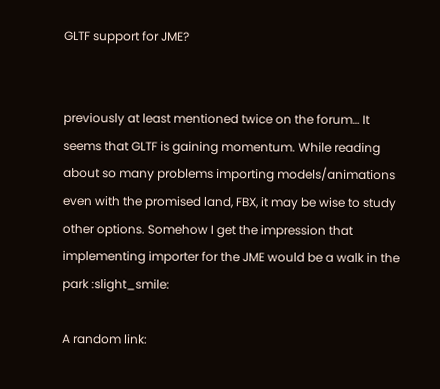GLTF support for JME?


previously at least mentioned twice on the forum… It seems that GLTF is gaining momentum. While reading about so many problems importing models/animations even with the promised land, FBX, it may be wise to study other options. Somehow I get the impression that implementing importer for the JME would be a walk in the park :slight_smile:

A random link: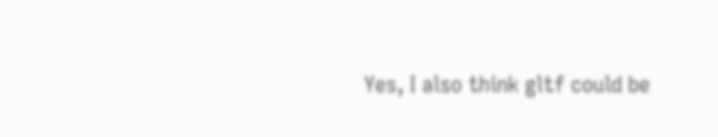Yes, I also think gltf could be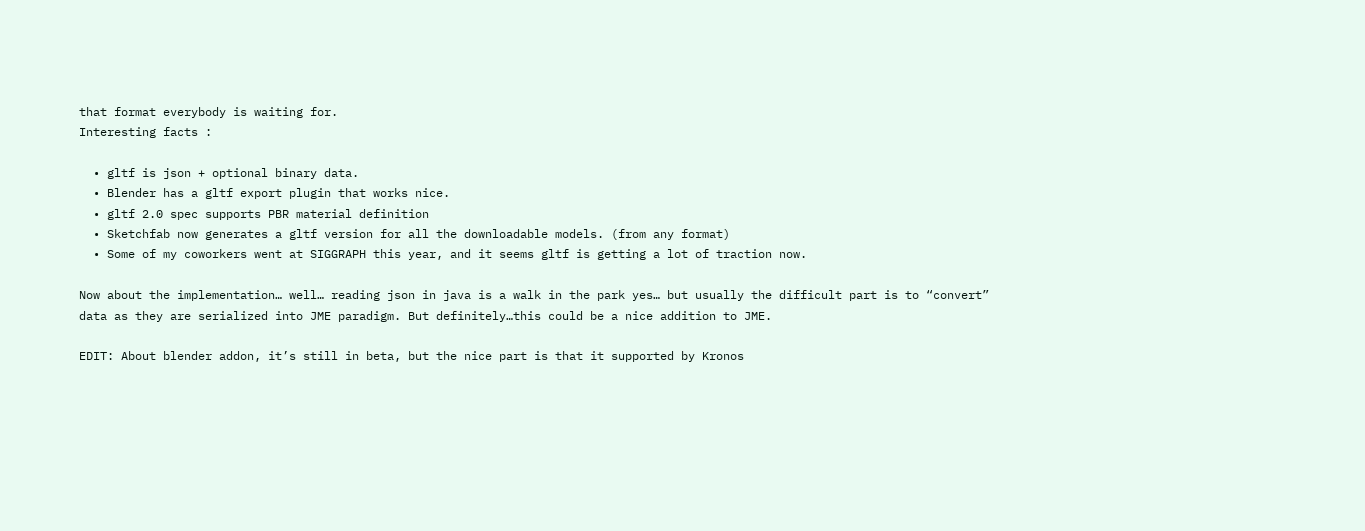that format everybody is waiting for.
Interesting facts :

  • gltf is json + optional binary data.
  • Blender has a gltf export plugin that works nice.
  • gltf 2.0 spec supports PBR material definition
  • Sketchfab now generates a gltf version for all the downloadable models. (from any format)
  • Some of my coworkers went at SIGGRAPH this year, and it seems gltf is getting a lot of traction now.

Now about the implementation… well… reading json in java is a walk in the park yes… but usually the difficult part is to “convert” data as they are serialized into JME paradigm. But definitely…this could be a nice addition to JME.

EDIT: About blender addon, it’s still in beta, but the nice part is that it supported by Kronos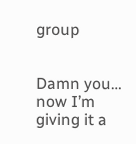group


Damn you… now I’m giving it a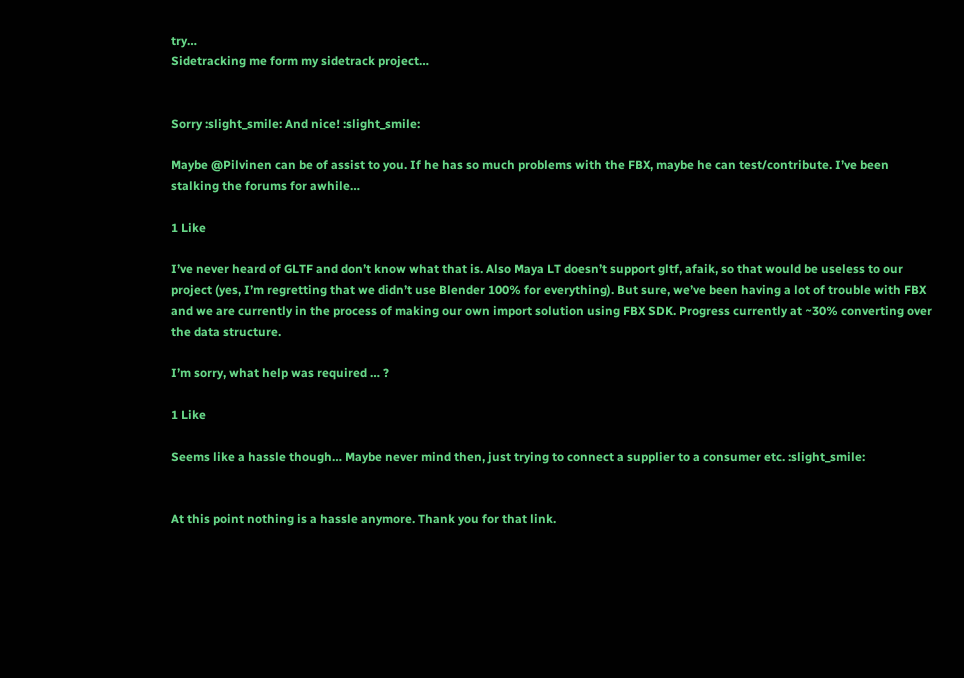try…
Sidetracking me form my sidetrack project…


Sorry :slight_smile: And nice! :slight_smile:

Maybe @Pilvinen can be of assist to you. If he has so much problems with the FBX, maybe he can test/contribute. I’ve been stalking the forums for awhile…

1 Like

I’ve never heard of GLTF and don’t know what that is. Also Maya LT doesn’t support gltf, afaik, so that would be useless to our project (yes, I’m regretting that we didn’t use Blender 100% for everything). But sure, we’ve been having a lot of trouble with FBX and we are currently in the process of making our own import solution using FBX SDK. Progress currently at ~30% converting over the data structure.

I’m sorry, what help was required … ?

1 Like

Seems like a hassle though… Maybe never mind then, just trying to connect a supplier to a consumer etc. :slight_smile:


At this point nothing is a hassle anymore. Thank you for that link.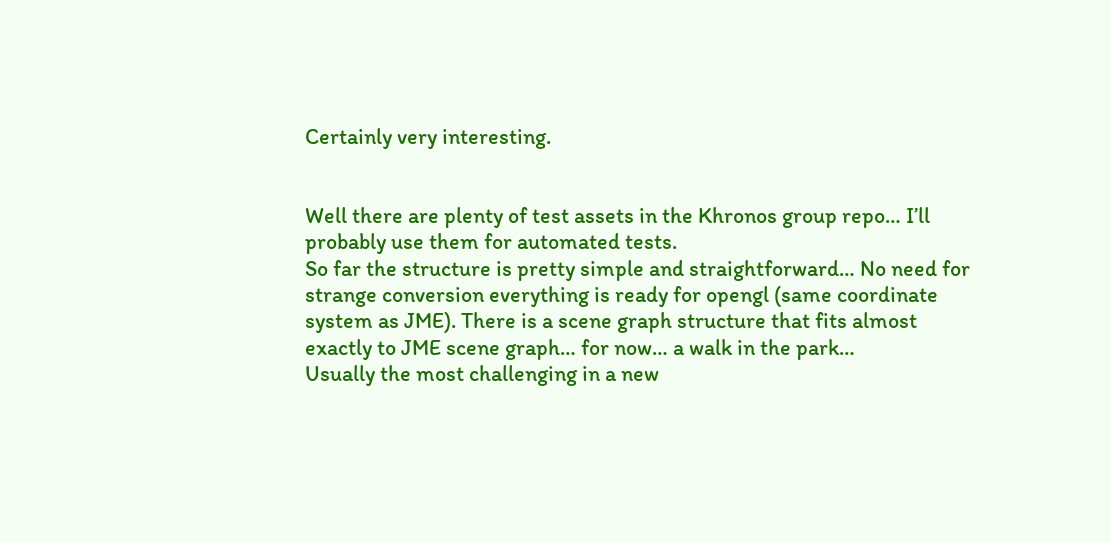Certainly very interesting.


Well there are plenty of test assets in the Khronos group repo… I’ll probably use them for automated tests.
So far the structure is pretty simple and straightforward… No need for strange conversion everything is ready for opengl (same coordinate system as JME). There is a scene graph structure that fits almost exactly to JME scene graph… for now… a walk in the park…
Usually the most challenging in a new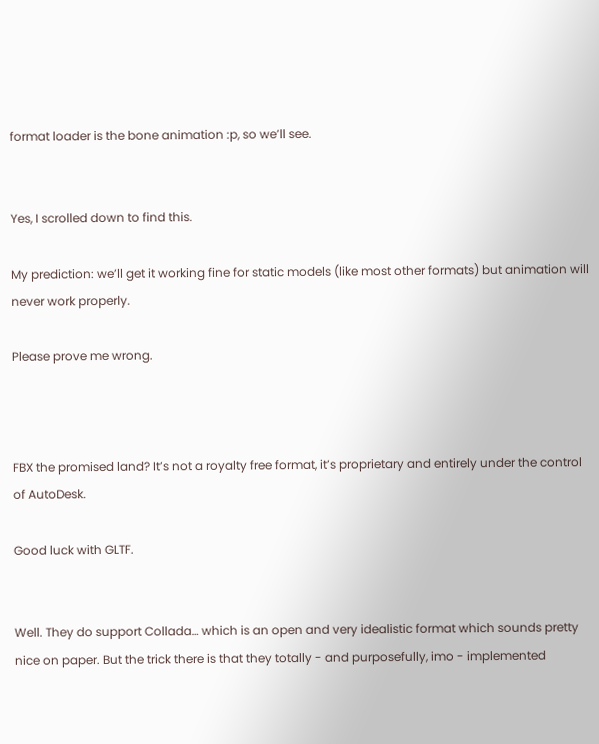format loader is the bone animation :p, so we’ll see.


Yes, I scrolled down to find this.

My prediction: we’ll get it working fine for static models (like most other formats) but animation will never work properly.

Please prove me wrong.



FBX the promised land? It’s not a royalty free format, it’s proprietary and entirely under the control of AutoDesk.

Good luck with GLTF.


Well. They do support Collada… which is an open and very idealistic format which sounds pretty nice on paper. But the trick there is that they totally - and purposefully, imo - implemented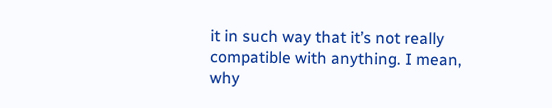it in such way that it’s not really compatible with anything. I mean, why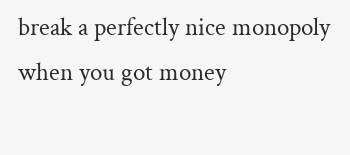break a perfectly nice monopoly when you got money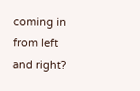coming in from left and right?